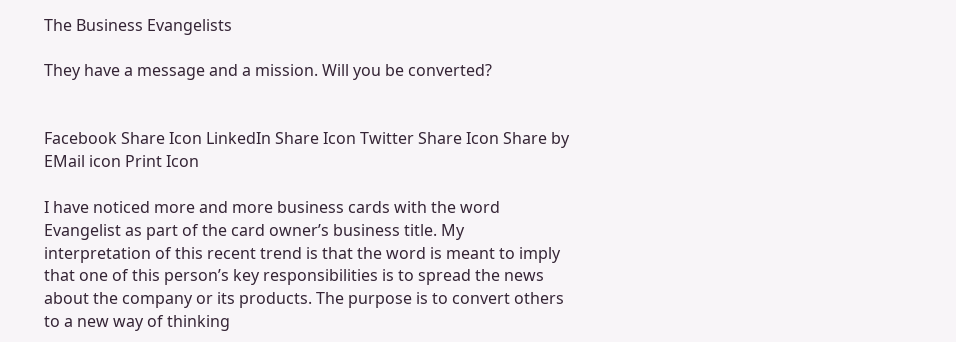The Business Evangelists

They have a message and a mission. Will you be converted?


Facebook Share Icon LinkedIn Share Icon Twitter Share Icon Share by EMail icon Print Icon

I have noticed more and more business cards with the word Evangelist as part of the card owner’s business title. My interpretation of this recent trend is that the word is meant to imply that one of this person’s key responsibilities is to spread the news about the company or its products. The purpose is to convert others to a new way of thinking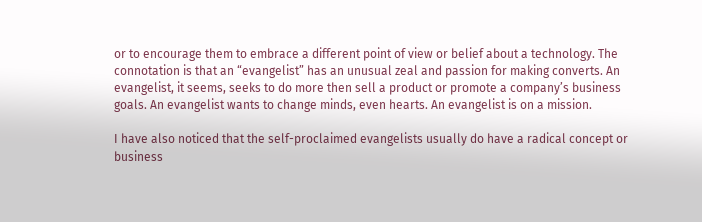or to encourage them to embrace a different point of view or belief about a technology. The connotation is that an “evangelist” has an unusual zeal and passion for making converts. An evangelist, it seems, seeks to do more then sell a product or promote a company’s business goals. An evangelist wants to change minds, even hearts. An evangelist is on a mission.

I have also noticed that the self-proclaimed evangelists usually do have a radical concept or business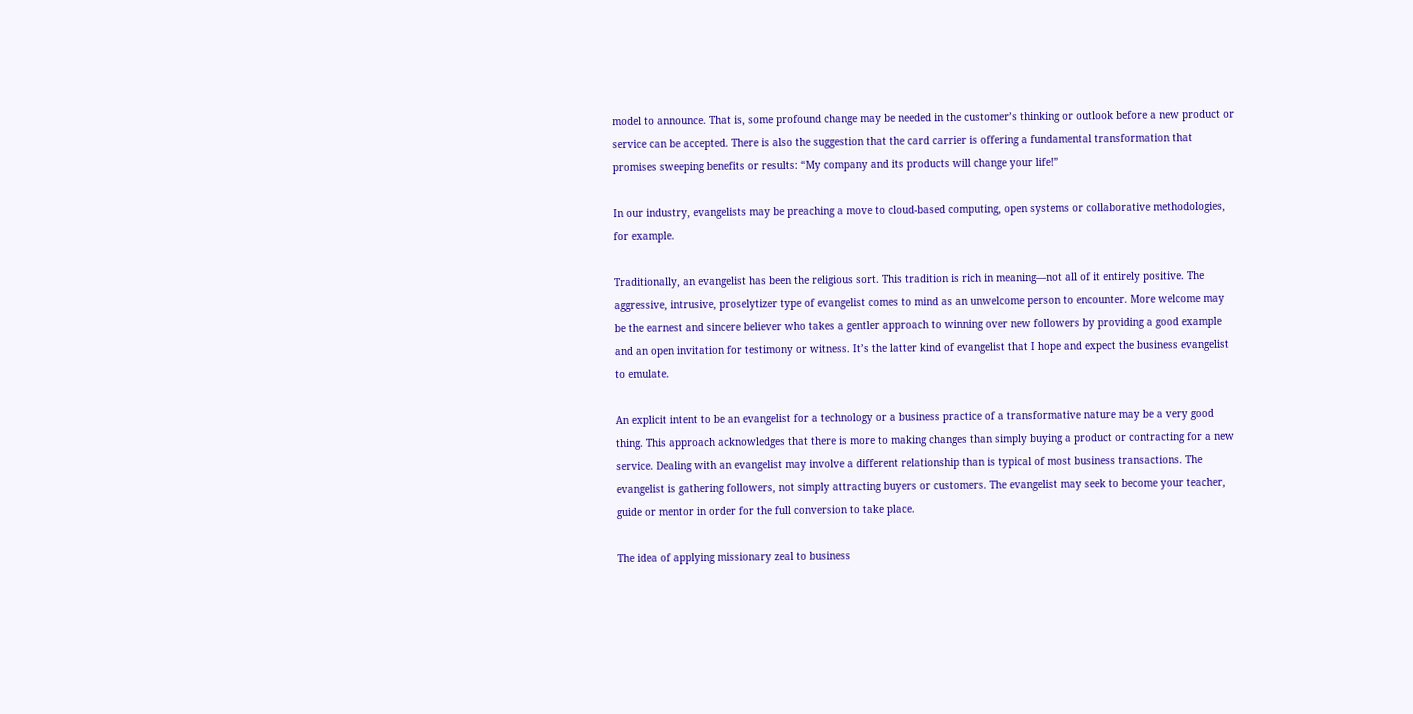model to announce. That is, some profound change may be needed in the customer’s thinking or outlook before a new product or service can be accepted. There is also the suggestion that the card carrier is offering a fundamental transformation that promises sweeping benefits or results: “My company and its products will change your life!”

In our industry, evangelists may be preaching a move to cloud-based computing, open systems or collaborative methodologies, for example.

Traditionally, an evangelist has been the religious sort. This tradition is rich in meaning—not all of it entirely positive. The aggressive, intrusive, proselytizer type of evangelist comes to mind as an unwelcome person to encounter. More welcome may be the earnest and sincere believer who takes a gentler approach to winning over new followers by providing a good example and an open invitation for testimony or witness. It’s the latter kind of evangelist that I hope and expect the business evangelist to emulate.

An explicit intent to be an evangelist for a technology or a business practice of a transformative nature may be a very good thing. This approach acknowledges that there is more to making changes than simply buying a product or contracting for a new service. Dealing with an evangelist may involve a different relationship than is typical of most business transactions. The evangelist is gathering followers, not simply attracting buyers or customers. The evangelist may seek to become your teacher, guide or mentor in order for the full conversion to take place.

The idea of applying missionary zeal to business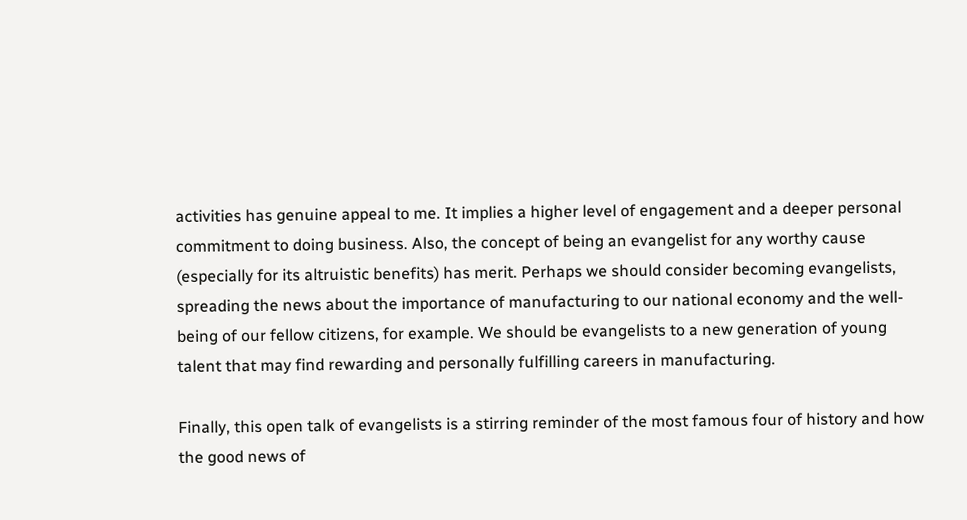activities has genuine appeal to me. It implies a higher level of engagement and a deeper personal commitment to doing business. Also, the concept of being an evangelist for any worthy cause (especially for its altruistic benefits) has merit. Perhaps we should consider becoming evangelists, spreading the news about the importance of manufacturing to our national economy and the well-being of our fellow citizens, for example. We should be evangelists to a new generation of young talent that may find rewarding and personally fulfilling careers in manufacturing.

Finally, this open talk of evangelists is a stirring reminder of the most famous four of history and how the good news of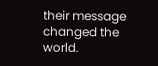their message changed the world.